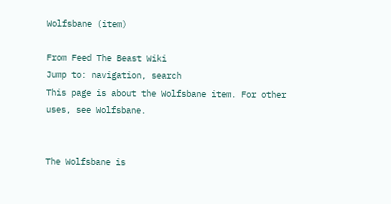Wolfsbane (item)

From Feed The Beast Wiki
Jump to: navigation, search
This page is about the Wolfsbane item. For other uses, see Wolfsbane.


The Wolfsbane is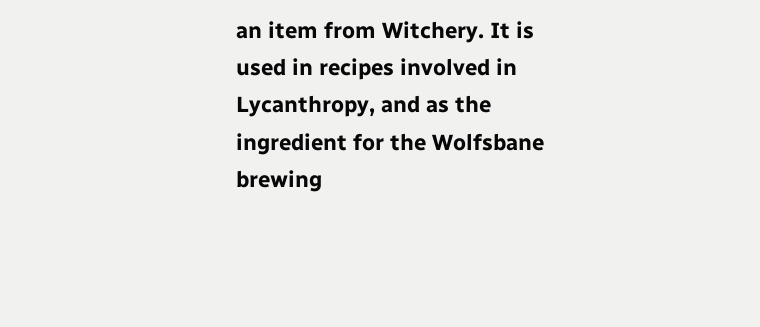an item from Witchery. It is used in recipes involved in Lycanthropy, and as the ingredient for the Wolfsbane brewing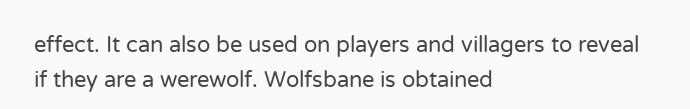effect. It can also be used on players and villagers to reveal if they are a werewolf. Wolfsbane is obtained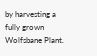by harvesting a fully grown Wolfsbane Plant.